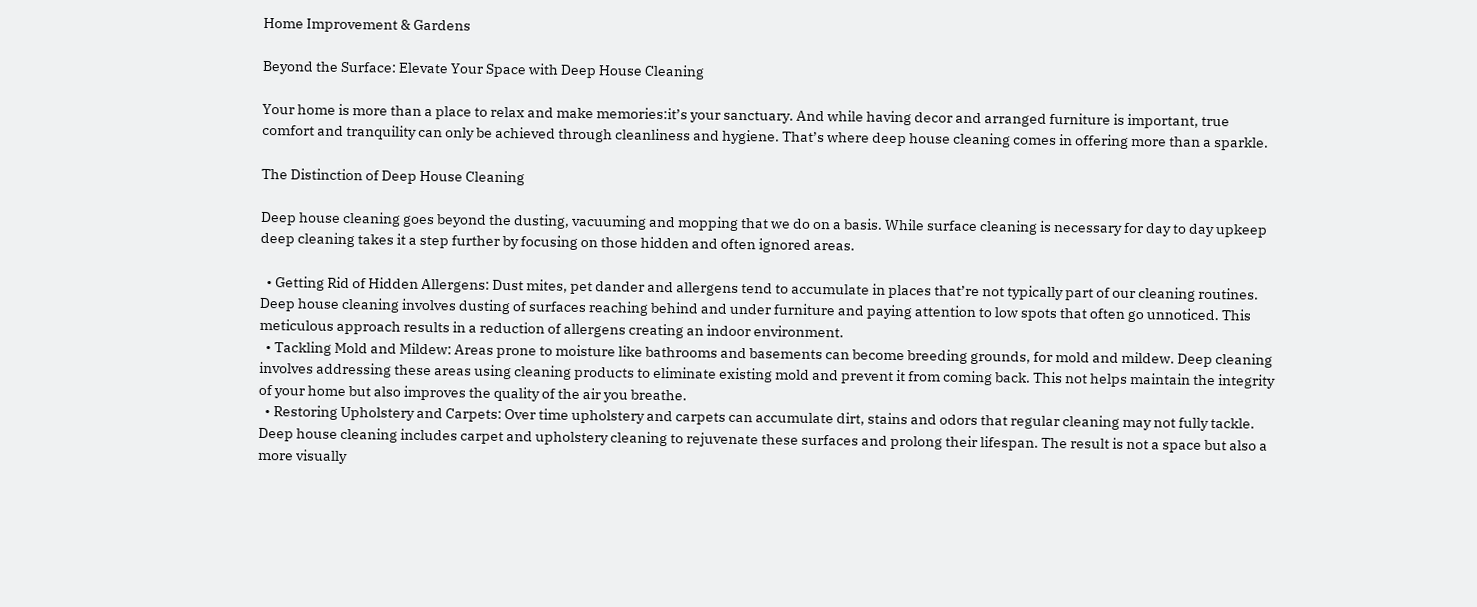Home Improvement & Gardens

Beyond the Surface: Elevate Your Space with Deep House Cleaning

Your home is more than a place to relax and make memories:it’s your sanctuary. And while having decor and arranged furniture is important, true comfort and tranquility can only be achieved through cleanliness and hygiene. That’s where deep house cleaning comes in offering more than a sparkle.

The Distinction of Deep House Cleaning

Deep house cleaning goes beyond the dusting, vacuuming and mopping that we do on a basis. While surface cleaning is necessary for day to day upkeep deep cleaning takes it a step further by focusing on those hidden and often ignored areas.

  • Getting Rid of Hidden Allergens: Dust mites, pet dander and allergens tend to accumulate in places that’re not typically part of our cleaning routines. Deep house cleaning involves dusting of surfaces reaching behind and under furniture and paying attention to low spots that often go unnoticed. This meticulous approach results in a reduction of allergens creating an indoor environment.
  • Tackling Mold and Mildew: Areas prone to moisture like bathrooms and basements can become breeding grounds, for mold and mildew. Deep cleaning involves addressing these areas using cleaning products to eliminate existing mold and prevent it from coming back. This not helps maintain the integrity of your home but also improves the quality of the air you breathe.
  • Restoring Upholstery and Carpets: Over time upholstery and carpets can accumulate dirt, stains and odors that regular cleaning may not fully tackle. Deep house cleaning includes carpet and upholstery cleaning to rejuvenate these surfaces and prolong their lifespan. The result is not a space but also a more visually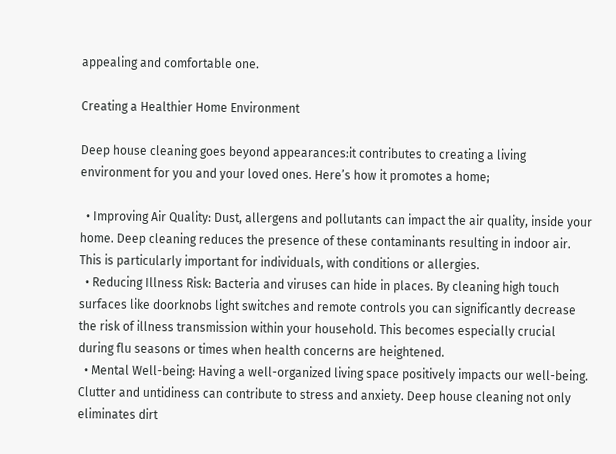appealing and comfortable one.

Creating a Healthier Home Environment

Deep house cleaning goes beyond appearances:it contributes to creating a living environment for you and your loved ones. Here’s how it promotes a home;

  • Improving Air Quality: Dust, allergens and pollutants can impact the air quality, inside your home. Deep cleaning reduces the presence of these contaminants resulting in indoor air. This is particularly important for individuals, with conditions or allergies.
  • Reducing Illness Risk: Bacteria and viruses can hide in places. By cleaning high touch surfaces like doorknobs light switches and remote controls you can significantly decrease the risk of illness transmission within your household. This becomes especially crucial during flu seasons or times when health concerns are heightened.
  • Mental Well-being: Having a well-organized living space positively impacts our well-being. Clutter and untidiness can contribute to stress and anxiety. Deep house cleaning not only eliminates dirt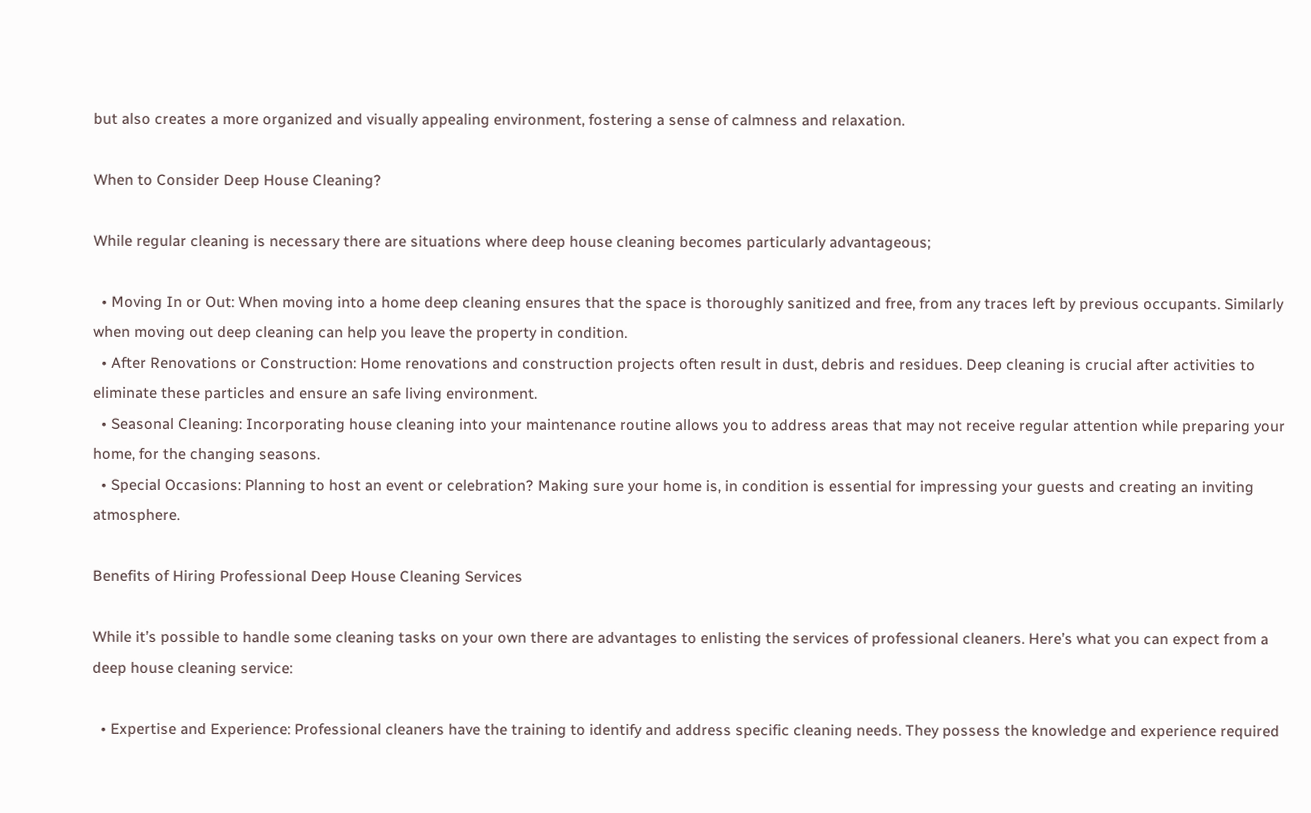but also creates a more organized and visually appealing environment, fostering a sense of calmness and relaxation.

When to Consider Deep House Cleaning?

While regular cleaning is necessary there are situations where deep house cleaning becomes particularly advantageous;

  • Moving In or Out: When moving into a home deep cleaning ensures that the space is thoroughly sanitized and free, from any traces left by previous occupants. Similarly when moving out deep cleaning can help you leave the property in condition.
  • After Renovations or Construction: Home renovations and construction projects often result in dust, debris and residues. Deep cleaning is crucial after activities to eliminate these particles and ensure an safe living environment.
  • Seasonal Cleaning: Incorporating house cleaning into your maintenance routine allows you to address areas that may not receive regular attention while preparing your home, for the changing seasons.
  • Special Occasions: Planning to host an event or celebration? Making sure your home is, in condition is essential for impressing your guests and creating an inviting atmosphere.

Benefits of Hiring Professional Deep House Cleaning Services

While it’s possible to handle some cleaning tasks on your own there are advantages to enlisting the services of professional cleaners. Here’s what you can expect from a deep house cleaning service:

  • Expertise and Experience: Professional cleaners have the training to identify and address specific cleaning needs. They possess the knowledge and experience required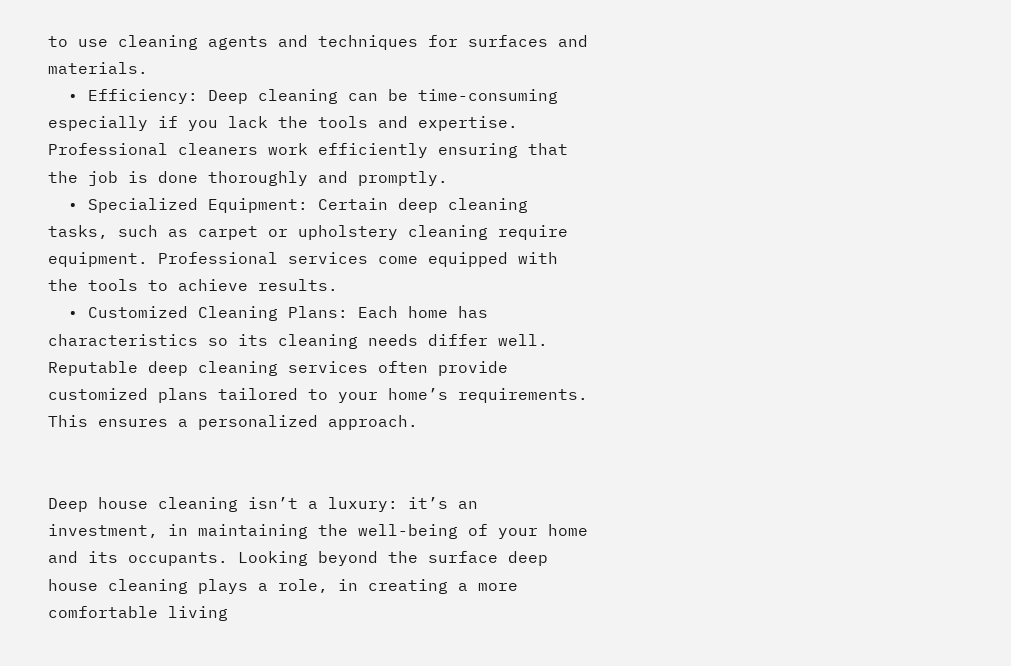to use cleaning agents and techniques for surfaces and materials.
  • Efficiency: Deep cleaning can be time-consuming especially if you lack the tools and expertise. Professional cleaners work efficiently ensuring that the job is done thoroughly and promptly.
  • Specialized Equipment: Certain deep cleaning tasks, such as carpet or upholstery cleaning require equipment. Professional services come equipped with the tools to achieve results.
  • Customized Cleaning Plans: Each home has characteristics so its cleaning needs differ well. Reputable deep cleaning services often provide customized plans tailored to your home’s requirements. This ensures a personalized approach.


Deep house cleaning isn’t a luxury: it’s an investment, in maintaining the well-being of your home and its occupants. Looking beyond the surface deep house cleaning plays a role, in creating a more comfortable living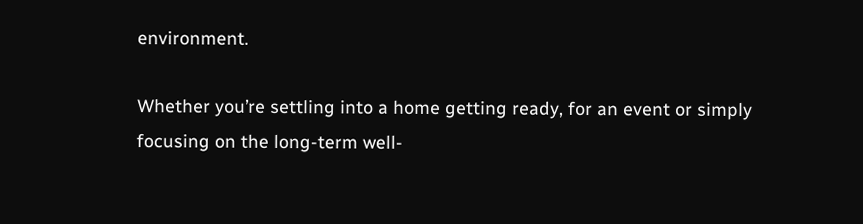environment.

Whether you’re settling into a home getting ready, for an event or simply focusing on the long-term well-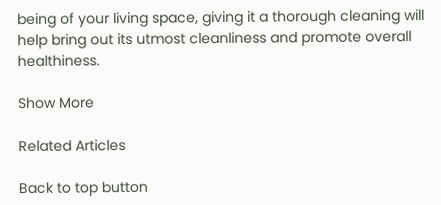being of your living space, giving it a thorough cleaning will help bring out its utmost cleanliness and promote overall healthiness.

Show More

Related Articles

Back to top button